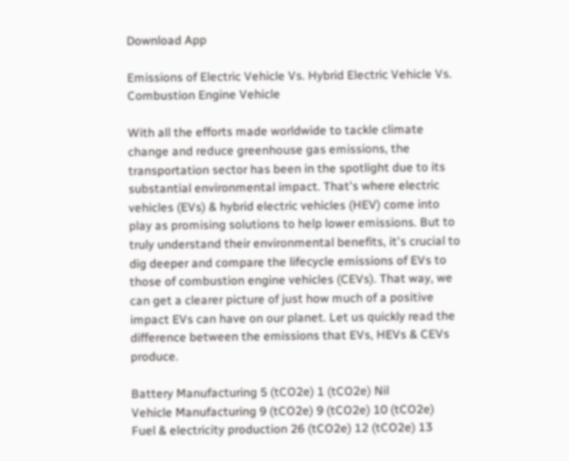Download App

Emissions of Electric Vehicle Vs. Hybrid Electric Vehicle Vs. Combustion Engine Vehicle

With all the efforts made worldwide to tackle climate change and reduce greenhouse gas emissions, the transportation sector has been in the spotlight due to its substantial environmental impact. That's where electric vehicles (EVs) & hybrid electric vehicles (HEV) come into play as promising solutions to help lower emissions. But to truly understand their environmental benefits, it's crucial to dig deeper and compare the lifecycle emissions of EVs to those of combustion engine vehicles (CEVs). That way, we can get a clearer picture of just how much of a positive impact EVs can have on our planet. Let us quickly read the difference between the emissions that EVs, HEVs & CEVs produce.

Battery Manufacturing 5 (tCO2e) 1 (tCO2e) Nil
Vehicle Manufacturing 9 (tCO2e) 9 (tCO2e) 10 (tCO2e)
Fuel & electricity production 26 (tCO2e) 12 (tCO2e) 13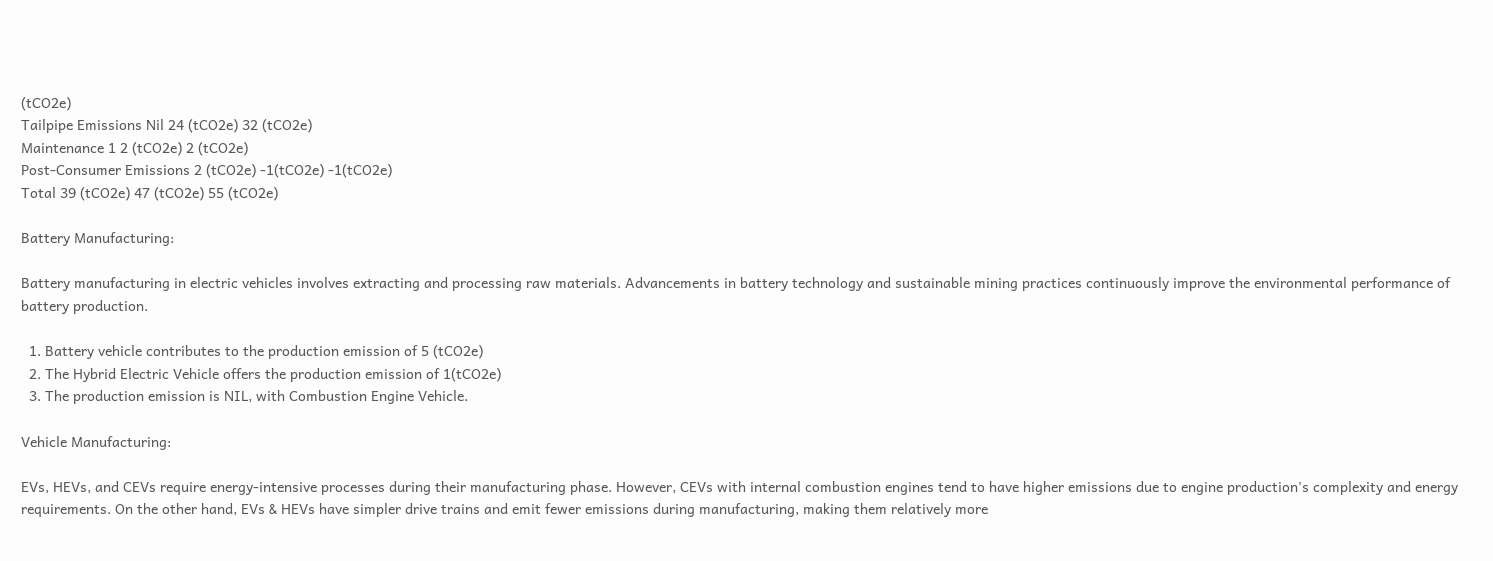(tCO2e)
Tailpipe Emissions Nil 24 (tCO2e) 32 (tCO2e)
Maintenance 1 2 (tCO2e) 2 (tCO2e)
Post-Consumer Emissions 2 (tCO2e) -1(tCO2e) -1(tCO2e)
Total 39 (tCO2e) 47 (tCO2e) 55 (tCO2e)

Battery Manufacturing:

Battery manufacturing in electric vehicles involves extracting and processing raw materials. Advancements in battery technology and sustainable mining practices continuously improve the environmental performance of battery production.

  1. Battery vehicle contributes to the production emission of 5 (tCO2e)
  2. The Hybrid Electric Vehicle offers the production emission of 1(tCO2e)
  3. The production emission is NIL, with Combustion Engine Vehicle.

Vehicle Manufacturing:

EVs, HEVs, and CEVs require energy-intensive processes during their manufacturing phase. However, CEVs with internal combustion engines tend to have higher emissions due to engine production's complexity and energy requirements. On the other hand, EVs & HEVs have simpler drive trains and emit fewer emissions during manufacturing, making them relatively more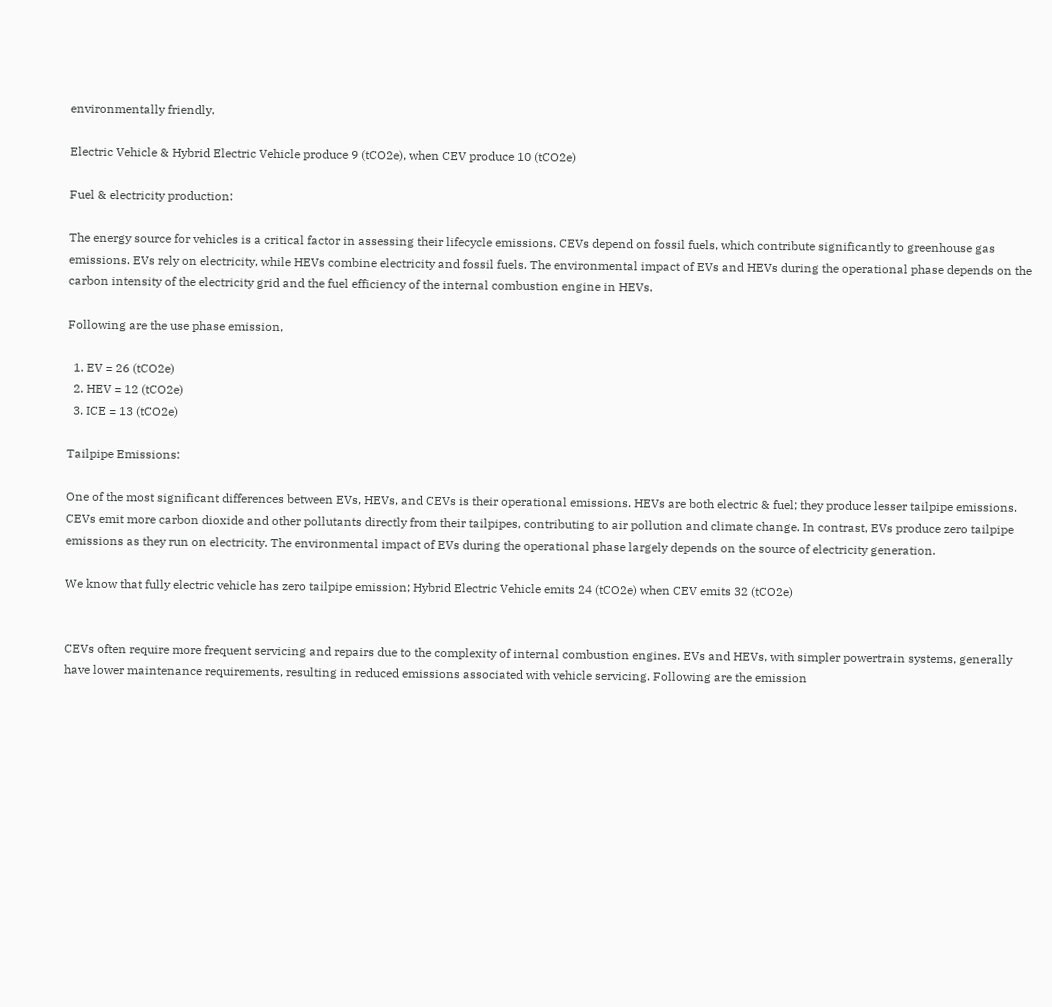environmentally friendly.

Electric Vehicle & Hybrid Electric Vehicle produce 9 (tCO2e), when CEV produce 10 (tCO2e)

Fuel & electricity production:

The energy source for vehicles is a critical factor in assessing their lifecycle emissions. CEVs depend on fossil fuels, which contribute significantly to greenhouse gas emissions. EVs rely on electricity, while HEVs combine electricity and fossil fuels. The environmental impact of EVs and HEVs during the operational phase depends on the carbon intensity of the electricity grid and the fuel efficiency of the internal combustion engine in HEVs.

Following are the use phase emission,

  1. EV = 26 (tCO2e)
  2. HEV = 12 (tCO2e)
  3. ICE = 13 (tCO2e)

Tailpipe Emissions:

One of the most significant differences between EVs, HEVs, and CEVs is their operational emissions. HEVs are both electric & fuel; they produce lesser tailpipe emissions. CEVs emit more carbon dioxide and other pollutants directly from their tailpipes, contributing to air pollution and climate change. In contrast, EVs produce zero tailpipe emissions as they run on electricity. The environmental impact of EVs during the operational phase largely depends on the source of electricity generation.

We know that fully electric vehicle has zero tailpipe emission; Hybrid Electric Vehicle emits 24 (tCO2e) when CEV emits 32 (tCO2e)


CEVs often require more frequent servicing and repairs due to the complexity of internal combustion engines. EVs and HEVs, with simpler powertrain systems, generally have lower maintenance requirements, resulting in reduced emissions associated with vehicle servicing. Following are the emission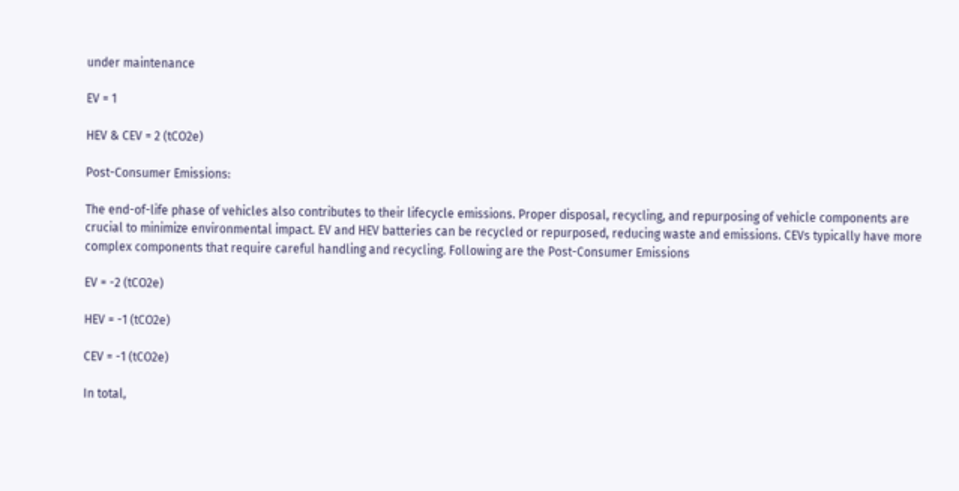under maintenance

EV = 1

HEV & CEV = 2 (tCO2e)

Post-Consumer Emissions:

The end-of-life phase of vehicles also contributes to their lifecycle emissions. Proper disposal, recycling, and repurposing of vehicle components are crucial to minimize environmental impact. EV and HEV batteries can be recycled or repurposed, reducing waste and emissions. CEVs typically have more complex components that require careful handling and recycling. Following are the Post-Consumer Emissions

EV = -2 (tCO2e)

HEV = -1 (tCO2e)

CEV = -1 (tCO2e)

In total,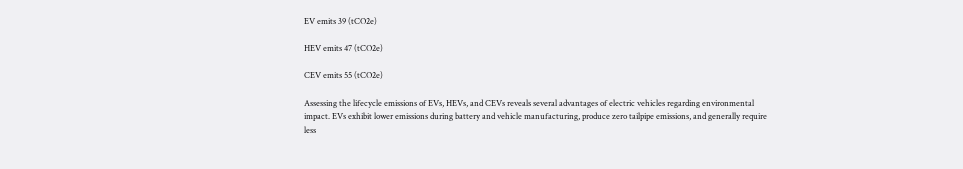EV emits 39 (tCO2e)

HEV emits 47 (tCO2e)

CEV emits 55 (tCO2e)

Assessing the lifecycle emissions of EVs, HEVs, and CEVs reveals several advantages of electric vehicles regarding environmental impact. EVs exhibit lower emissions during battery and vehicle manufacturing, produce zero tailpipe emissions, and generally require less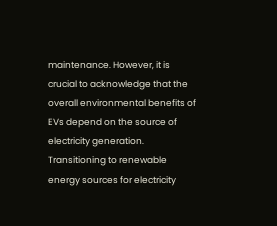maintenance. However, it is crucial to acknowledge that the overall environmental benefits of EVs depend on the source of electricity generation. Transitioning to renewable energy sources for electricity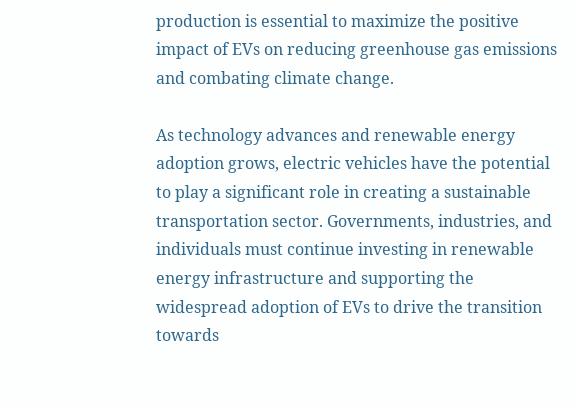production is essential to maximize the positive impact of EVs on reducing greenhouse gas emissions and combating climate change.

As technology advances and renewable energy adoption grows, electric vehicles have the potential to play a significant role in creating a sustainable transportation sector. Governments, industries, and individuals must continue investing in renewable energy infrastructure and supporting the widespread adoption of EVs to drive the transition towards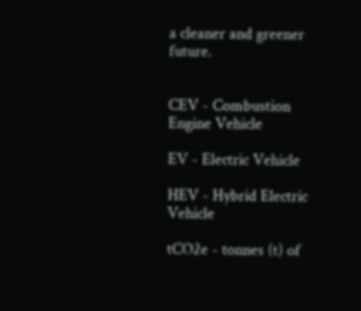a cleaner and greener future.


CEV - Combustion Engine Vehicle

EV - Electric Vehicle

HEV - Hybrid Electric Vehicle

tCO2e - tonnes (t) of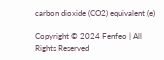carbon dioxide (CO2) equivalent (e)

Copyright © 2024 Fenfeo | All Rights Reserved